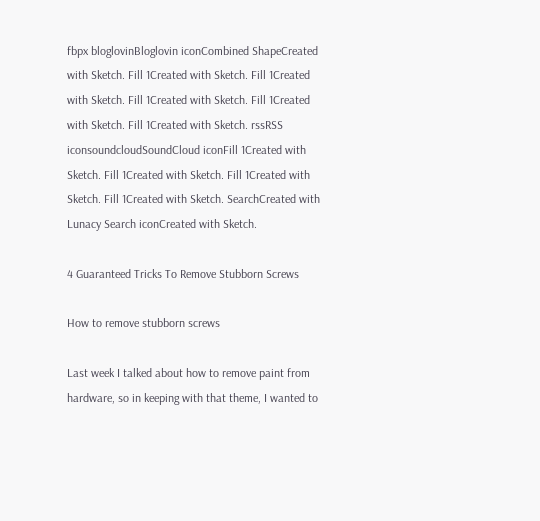fbpx bloglovinBloglovin iconCombined ShapeCreated with Sketch. Fill 1Created with Sketch. Fill 1Created with Sketch. Fill 1Created with Sketch. Fill 1Created with Sketch. Fill 1Created with Sketch. rssRSS iconsoundcloudSoundCloud iconFill 1Created with Sketch. Fill 1Created with Sketch. Fill 1Created with Sketch. Fill 1Created with Sketch. SearchCreated with Lunacy Search iconCreated with Sketch.

4 Guaranteed Tricks To Remove Stubborn Screws

How to remove stubborn screws

Last week I talked about how to remove paint from hardware, so in keeping with that theme, I wanted to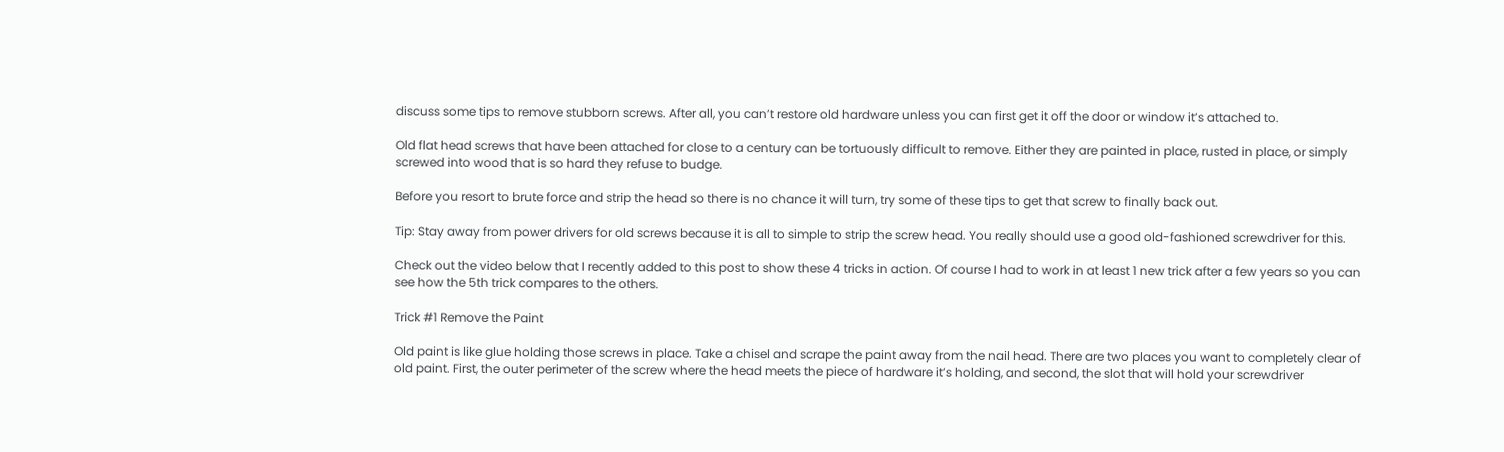discuss some tips to remove stubborn screws. After all, you can’t restore old hardware unless you can first get it off the door or window it’s attached to.

Old flat head screws that have been attached for close to a century can be tortuously difficult to remove. Either they are painted in place, rusted in place, or simply screwed into wood that is so hard they refuse to budge.

Before you resort to brute force and strip the head so there is no chance it will turn, try some of these tips to get that screw to finally back out.

Tip: Stay away from power drivers for old screws because it is all to simple to strip the screw head. You really should use a good old-fashioned screwdriver for this.

Check out the video below that I recently added to this post to show these 4 tricks in action. Of course I had to work in at least 1 new trick after a few years so you can see how the 5th trick compares to the others.

Trick #1 Remove the Paint

Old paint is like glue holding those screws in place. Take a chisel and scrape the paint away from the nail head. There are two places you want to completely clear of old paint. First, the outer perimeter of the screw where the head meets the piece of hardware it’s holding, and second, the slot that will hold your screwdriver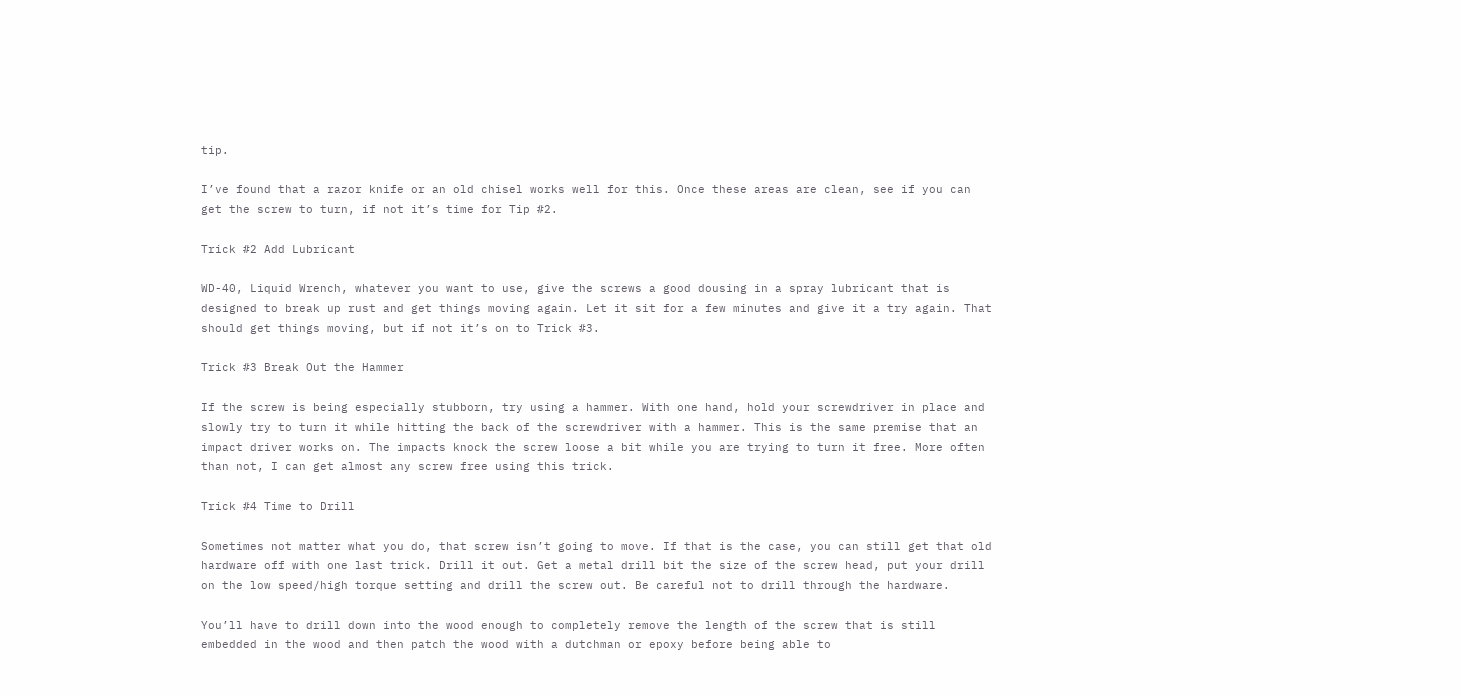tip.

I’ve found that a razor knife or an old chisel works well for this. Once these areas are clean, see if you can get the screw to turn, if not it’s time for Tip #2.

Trick #2 Add Lubricant

WD-40, Liquid Wrench, whatever you want to use, give the screws a good dousing in a spray lubricant that is designed to break up rust and get things moving again. Let it sit for a few minutes and give it a try again. That should get things moving, but if not it’s on to Trick #3.

Trick #3 Break Out the Hammer

If the screw is being especially stubborn, try using a hammer. With one hand, hold your screwdriver in place and slowly try to turn it while hitting the back of the screwdriver with a hammer. This is the same premise that an impact driver works on. The impacts knock the screw loose a bit while you are trying to turn it free. More often than not, I can get almost any screw free using this trick.

Trick #4 Time to Drill

Sometimes not matter what you do, that screw isn’t going to move. If that is the case, you can still get that old hardware off with one last trick. Drill it out. Get a metal drill bit the size of the screw head, put your drill on the low speed/high torque setting and drill the screw out. Be careful not to drill through the hardware.

You’ll have to drill down into the wood enough to completely remove the length of the screw that is still embedded in the wood and then patch the wood with a dutchman or epoxy before being able to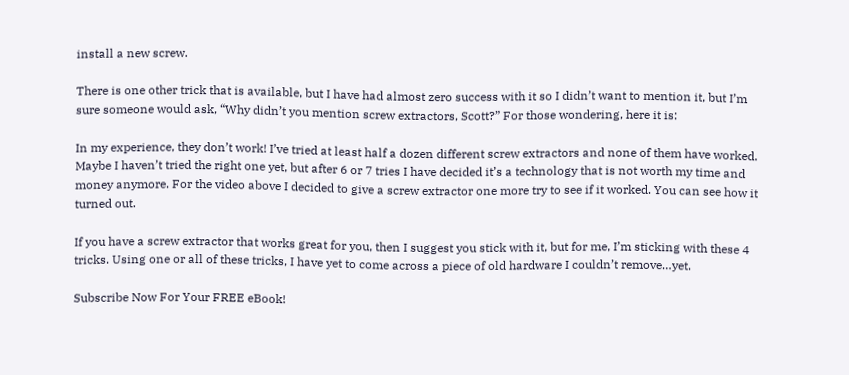install a new screw.

There is one other trick that is available, but I have had almost zero success with it so I didn’t want to mention it, but I’m sure someone would ask, “Why didn’t you mention screw extractors, Scott?” For those wondering, here it is:

In my experience, they don’t work! I’ve tried at least half a dozen different screw extractors and none of them have worked. Maybe I haven’t tried the right one yet, but after 6 or 7 tries I have decided it’s a technology that is not worth my time and money anymore. For the video above I decided to give a screw extractor one more try to see if it worked. You can see how it turned out.

If you have a screw extractor that works great for you, then I suggest you stick with it, but for me, I’m sticking with these 4 tricks. Using one or all of these tricks, I have yet to come across a piece of old hardware I couldn’t remove…yet.

Subscribe Now For Your FREE eBook!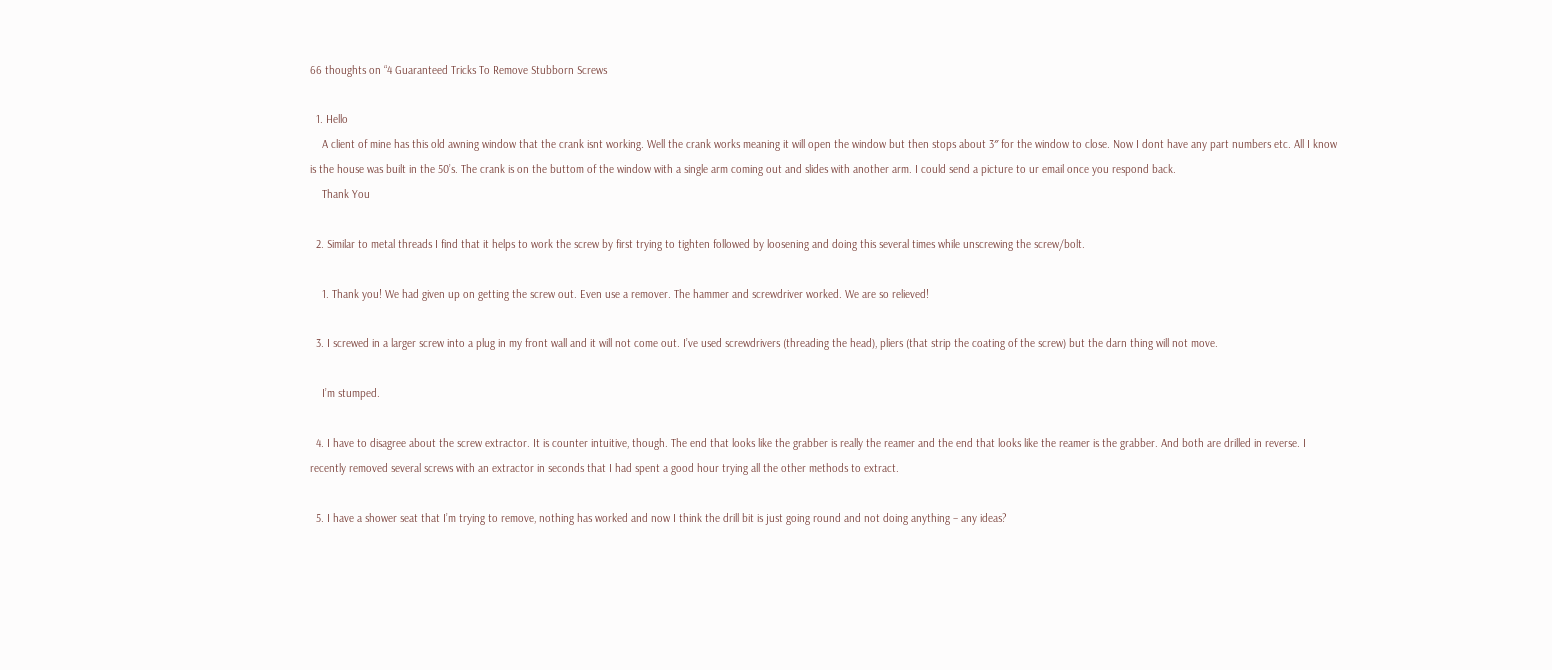66 thoughts on “4 Guaranteed Tricks To Remove Stubborn Screws

  1. Hello
    A client of mine has this old awning window that the crank isnt working. Well the crank works meaning it will open the window but then stops about 3″ for the window to close. Now I dont have any part numbers etc. All I know is the house was built in the 50’s. The crank is on the buttom of the window with a single arm coming out and slides with another arm. I could send a picture to ur email once you respond back.
    Thank You

  2. Similar to metal threads I find that it helps to work the screw by first trying to tighten followed by loosening and doing this several times while unscrewing the screw/bolt.

    1. Thank you! We had given up on getting the screw out. Even use a remover. The hammer and screwdriver worked. We are so relieved!

  3. I screwed in a larger screw into a plug in my front wall and it will not come out. I’ve used screwdrivers (threading the head), pliers (that strip the coating of the screw) but the darn thing will not move.

    I’m stumped.

  4. I have to disagree about the screw extractor. It is counter intuitive, though. The end that looks like the grabber is really the reamer and the end that looks like the reamer is the grabber. And both are drilled in reverse. I recently removed several screws with an extractor in seconds that I had spent a good hour trying all the other methods to extract.

  5. I have a shower seat that I’m trying to remove, nothing has worked and now I think the drill bit is just going round and not doing anything – any ideas?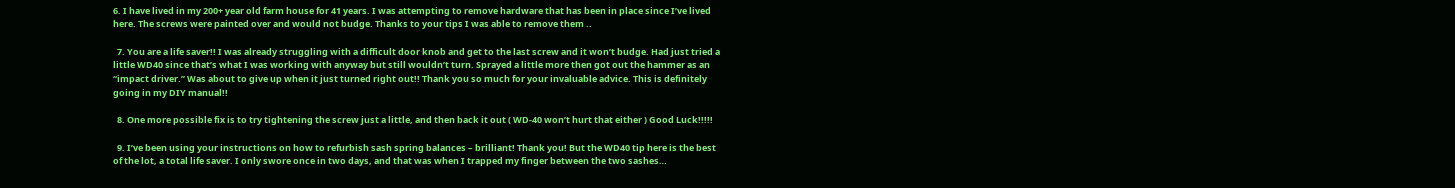6. I have lived in my 200+ year old farm house for 41 years. I was attempting to remove hardware that has been in place since I’ve lived here. The screws were painted over and would not budge. Thanks to your tips I was able to remove them ..

  7. You are a life saver!! I was already struggling with a difficult door knob and get to the last screw and it won’t budge. Had just tried a little WD40 since that’s what I was working with anyway but still wouldn’t turn. Sprayed a little more then got out the hammer as an “impact driver.” Was about to give up when it just turned right out!! Thank you so much for your invaluable advice. This is definitely going in my DIY manual!!

  8. One more possible fix is to try tightening the screw just a little, and then back it out ( WD-40 won’t hurt that either ) Good Luck!!!!!

  9. I’ve been using your instructions on how to refurbish sash spring balances – brilliant! Thank you! But the WD40 tip here is the best of the lot, a total life saver. I only swore once in two days, and that was when I trapped my finger between the two sashes…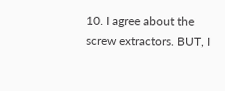10. I agree about the screw extractors. BUT, I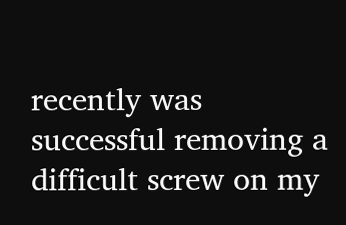recently was successful removing a difficult screw on my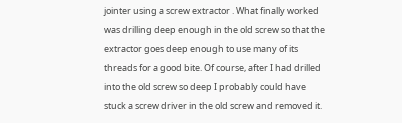jointer using a screw extractor . What finally worked was drilling deep enough in the old screw so that the extractor goes deep enough to use many of its threads for a good bite. Of course, after I had drilled into the old screw so deep I probably could have stuck a screw driver in the old screw and removed it.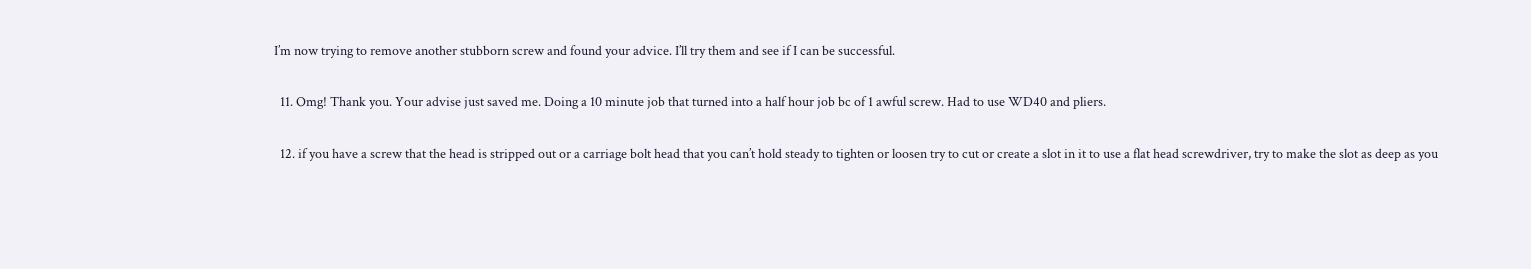I’m now trying to remove another stubborn screw and found your advice. I’ll try them and see if I can be successful.

  11. Omg! Thank you. Your advise just saved me. Doing a 10 minute job that turned into a half hour job bc of 1 awful screw. Had to use WD40 and pliers.

  12. if you have a screw that the head is stripped out or a carriage bolt head that you can’t hold steady to tighten or loosen try to cut or create a slot in it to use a flat head screwdriver, try to make the slot as deep as you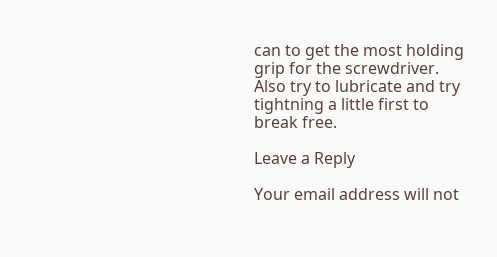can to get the most holding grip for the screwdriver. Also try to lubricate and try tightning a little first to break free.

Leave a Reply

Your email address will not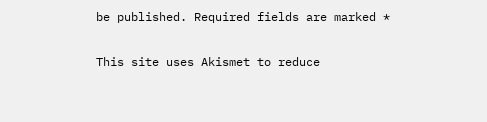be published. Required fields are marked *

This site uses Akismet to reduce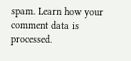spam. Learn how your comment data is processed.